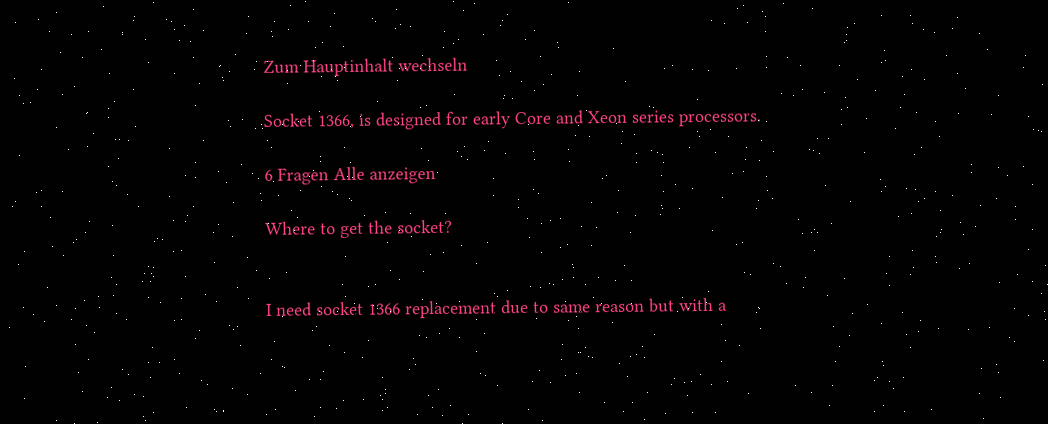Zum Hauptinhalt wechseln

Socket 1366, is designed for early Core and Xeon series processors.

6 Fragen Alle anzeigen

Where to get the socket?


I need socket 1366 replacement due to same reason but with a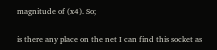magnitude of (x4). So;

is there any place on the net I can find this socket as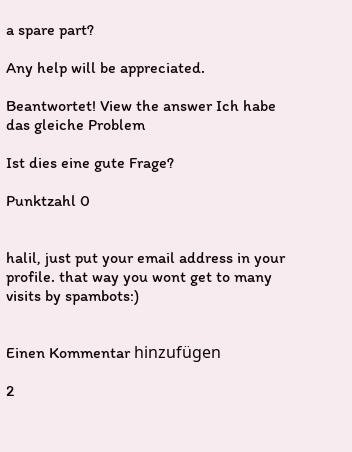a spare part?

Any help will be appreciated.

Beantwortet! View the answer Ich habe das gleiche Problem

Ist dies eine gute Frage?

Punktzahl 0


halil, just put your email address in your profile. that way you wont get to many visits by spambots:)


Einen Kommentar hinzufügen

2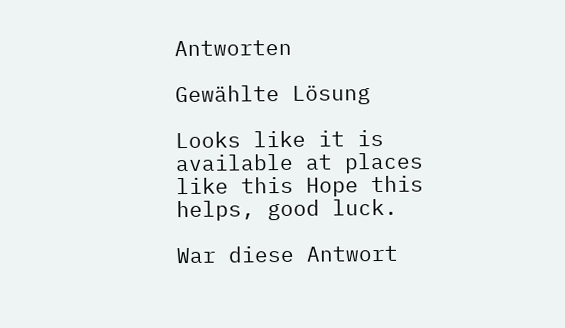Antworten

Gewählte Lösung

Looks like it is available at places like this Hope this helps, good luck.

War diese Antwort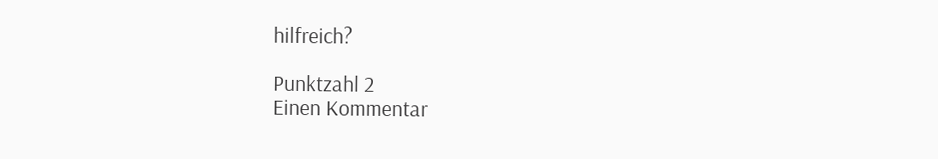hilfreich?

Punktzahl 2
Einen Kommentar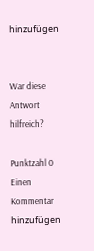hinzufügen


War diese Antwort hilfreich?

Punktzahl 0
Einen Kommentar hinzufügen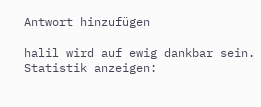Antwort hinzufügen

halil wird auf ewig dankbar sein.
Statistik anzeigen: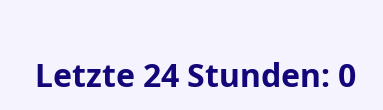Letzte 24 Stunden: 0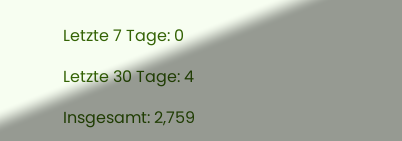Letzte 7 Tage: 0

Letzte 30 Tage: 4

Insgesamt: 2,759